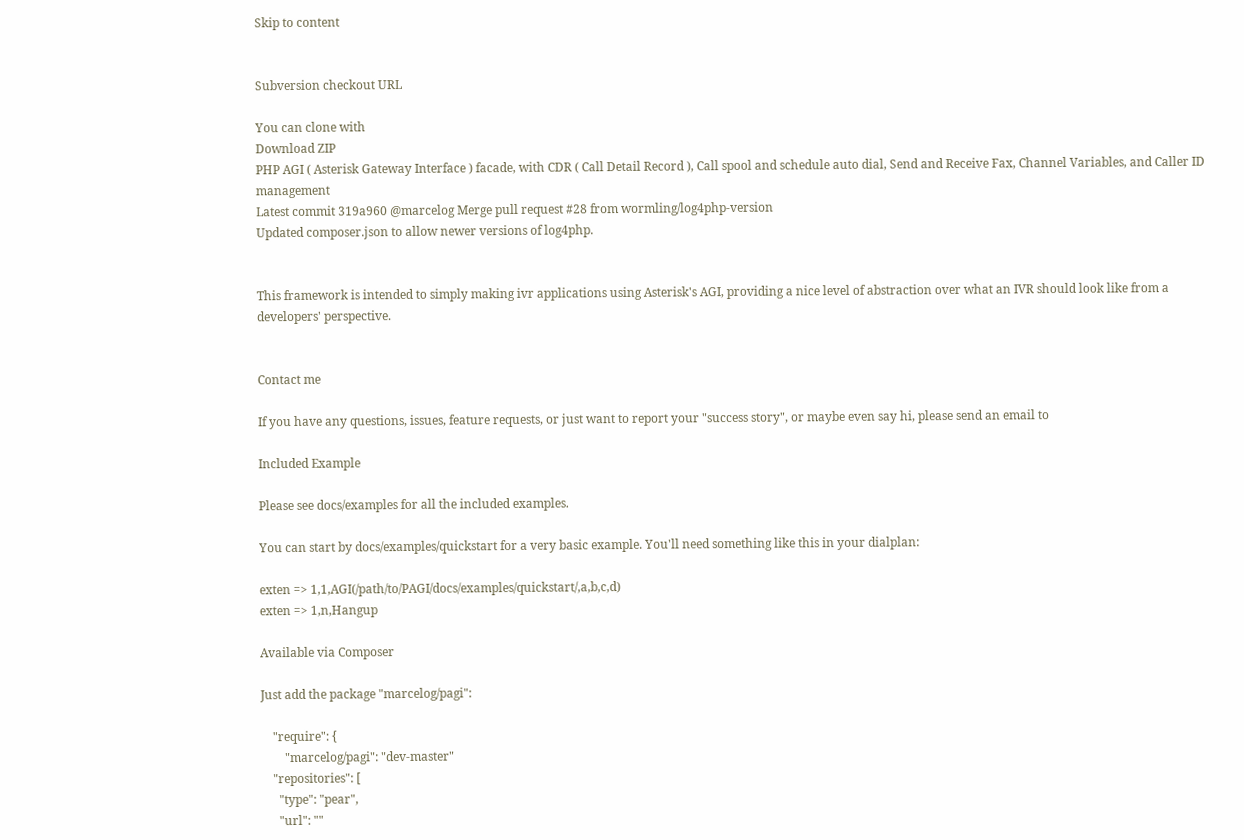Skip to content


Subversion checkout URL

You can clone with
Download ZIP
PHP AGI ( Asterisk Gateway Interface ) facade, with CDR ( Call Detail Record ), Call spool and schedule auto dial, Send and Receive Fax, Channel Variables, and Caller ID management
Latest commit 319a960 @marcelog Merge pull request #28 from wormling/log4php-version
Updated composer.json to allow newer versions of log4php.


This framework is intended to simply making ivr applications using Asterisk's AGI, providing a nice level of abstraction over what an IVR should look like from a developers' perspective.


Contact me

If you have any questions, issues, feature requests, or just want to report your "success story", or maybe even say hi, please send an email to

Included Example

Please see docs/examples for all the included examples.

You can start by docs/examples/quickstart for a very basic example. You'll need something like this in your dialplan:

exten => 1,1,AGI(/path/to/PAGI/docs/examples/quickstart/,a,b,c,d)
exten => 1,n,Hangup

Available via Composer

Just add the package "marcelog/pagi":

    "require": {
        "marcelog/pagi": "dev-master"
    "repositories": [
      "type": "pear",
      "url": ""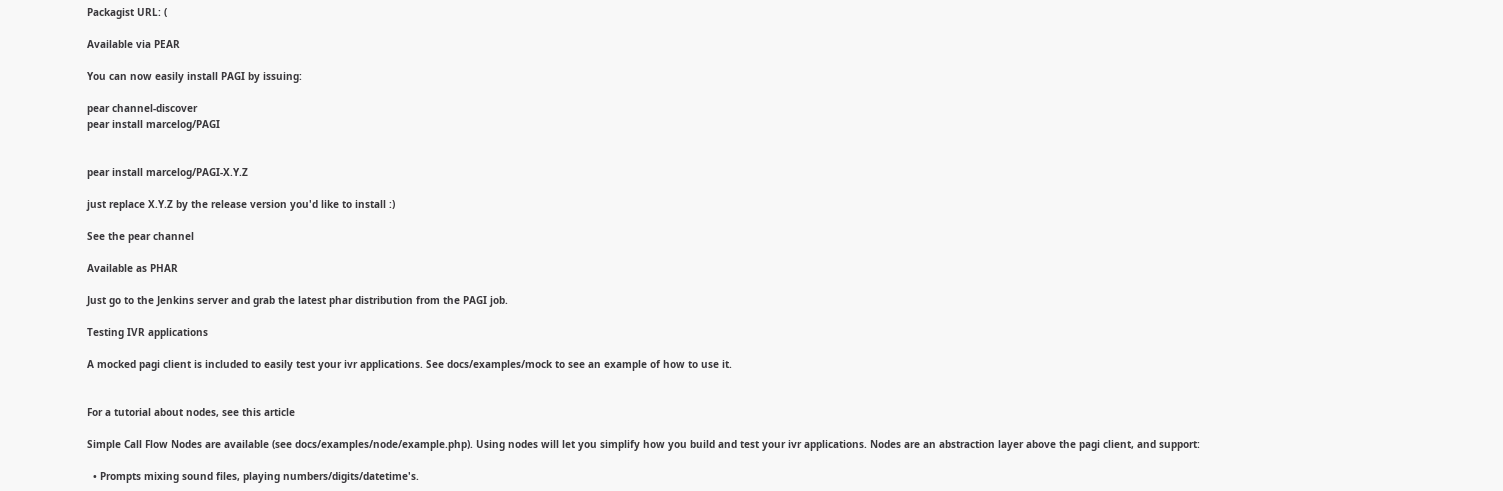Packagist URL: (

Available via PEAR

You can now easily install PAGI by issuing:

pear channel-discover
pear install marcelog/PAGI


pear install marcelog/PAGI-X.Y.Z

just replace X.Y.Z by the release version you'd like to install :)

See the pear channel

Available as PHAR

Just go to the Jenkins server and grab the latest phar distribution from the PAGI job.

Testing IVR applications

A mocked pagi client is included to easily test your ivr applications. See docs/examples/mock to see an example of how to use it.


For a tutorial about nodes, see this article

Simple Call Flow Nodes are available (see docs/examples/node/example.php). Using nodes will let you simplify how you build and test your ivr applications. Nodes are an abstraction layer above the pagi client, and support:

  • Prompts mixing sound files, playing numbers/digits/datetime's.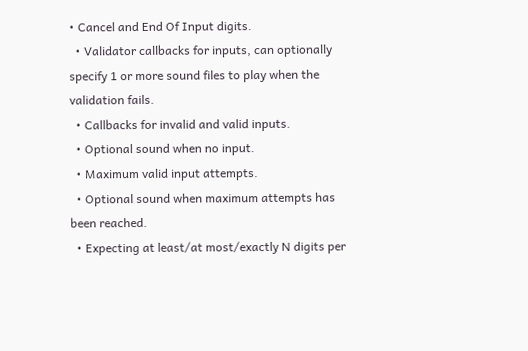• Cancel and End Of Input digits.
  • Validator callbacks for inputs, can optionally specify 1 or more sound files to play when the validation fails.
  • Callbacks for invalid and valid inputs.
  • Optional sound when no input.
  • Maximum valid input attempts.
  • Optional sound when maximum attempts has been reached.
  • Expecting at least/at most/exactly N digits per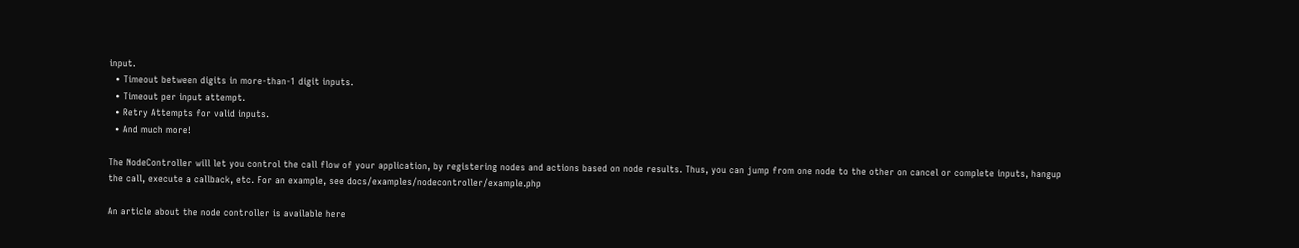input.
  • Timeout between digits in more-than-1 digit inputs.
  • Timeout per input attempt.
  • Retry Attempts for valid inputs.
  • And much more!

The NodeController will let you control the call flow of your application, by registering nodes and actions based on node results. Thus, you can jump from one node to the other on cancel or complete inputs, hangup the call, execute a callback, etc. For an example, see docs/examples/nodecontroller/example.php

An article about the node controller is available here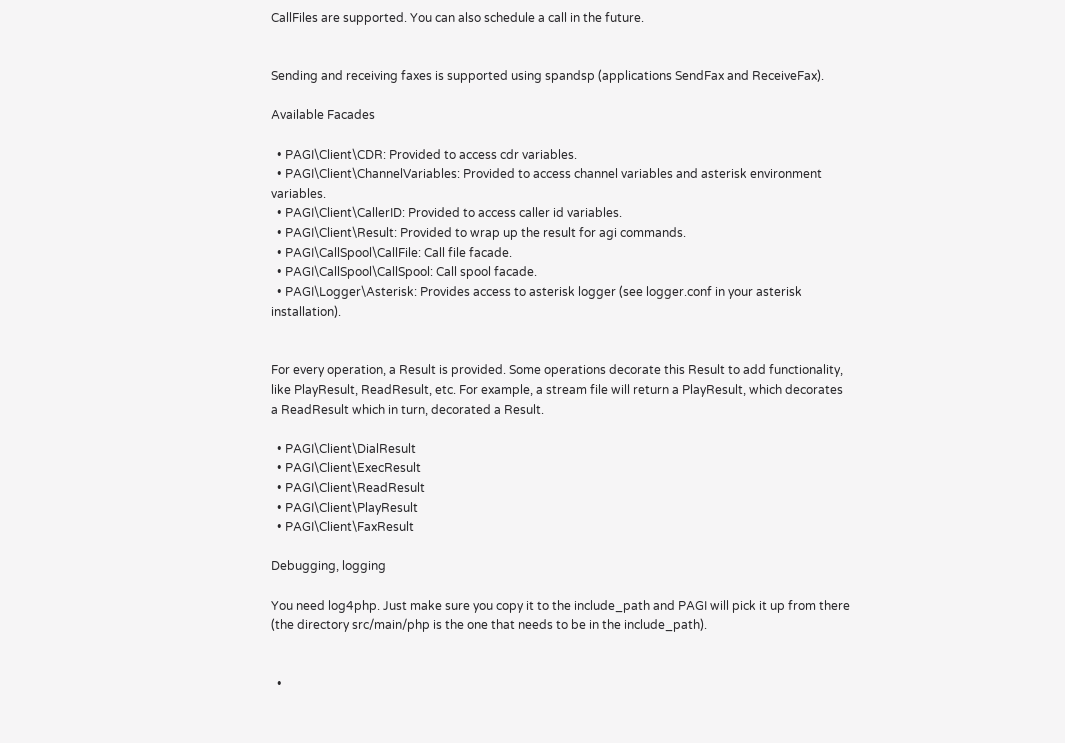CallFiles are supported. You can also schedule a call in the future.


Sending and receiving faxes is supported using spandsp (applications SendFax and ReceiveFax).

Available Facades

  • PAGI\Client\CDR: Provided to access cdr variables.
  • PAGI\Client\ChannelVariables: Provided to access channel variables and asterisk environment variables.
  • PAGI\Client\CallerID: Provided to access caller id variables.
  • PAGI\Client\Result: Provided to wrap up the result for agi commands.
  • PAGI\CallSpool\CallFile: Call file facade.
  • PAGI\CallSpool\CallSpool: Call spool facade.
  • PAGI\Logger\Asterisk: Provides access to asterisk logger (see logger.conf in your asterisk installation).


For every operation, a Result is provided. Some operations decorate this Result to add functionality, like PlayResult, ReadResult, etc. For example, a stream file will return a PlayResult, which decorates a ReadResult which in turn, decorated a Result.

  • PAGI\Client\DialResult
  • PAGI\Client\ExecResult
  • PAGI\Client\ReadResult
  • PAGI\Client\PlayResult
  • PAGI\Client\FaxResult

Debugging, logging

You need log4php. Just make sure you copy it to the include_path and PAGI will pick it up from there (the directory src/main/php is the one that needs to be in the include_path).


  •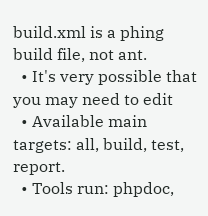build.xml is a phing build file, not ant.
  • It's very possible that you may need to edit
  • Available main targets: all, build, test, report.
  • Tools run: phpdoc,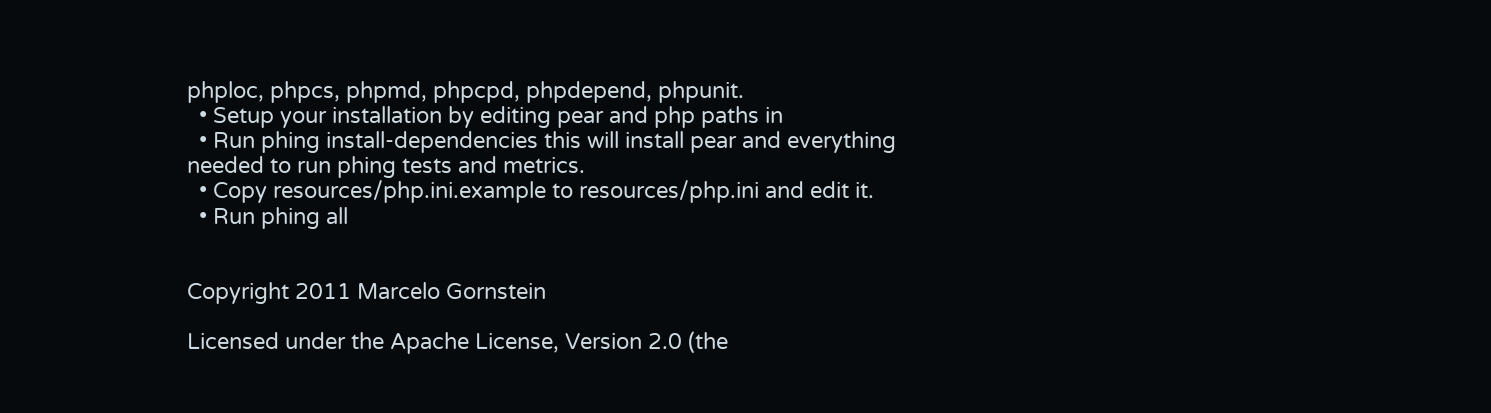phploc, phpcs, phpmd, phpcpd, phpdepend, phpunit.
  • Setup your installation by editing pear and php paths in
  • Run phing install-dependencies this will install pear and everything needed to run phing tests and metrics.
  • Copy resources/php.ini.example to resources/php.ini and edit it.
  • Run phing all


Copyright 2011 Marcelo Gornstein

Licensed under the Apache License, Version 2.0 (the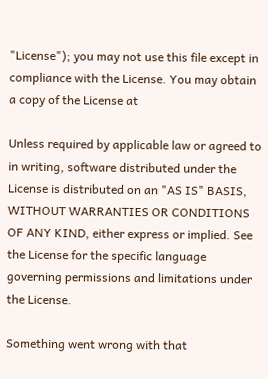"License"); you may not use this file except in compliance with the License. You may obtain a copy of the License at

Unless required by applicable law or agreed to in writing, software distributed under the License is distributed on an "AS IS" BASIS, WITHOUT WARRANTIES OR CONDITIONS OF ANY KIND, either express or implied. See the License for the specific language governing permissions and limitations under the License.

Something went wrong with that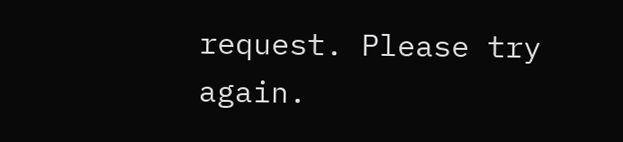request. Please try again.